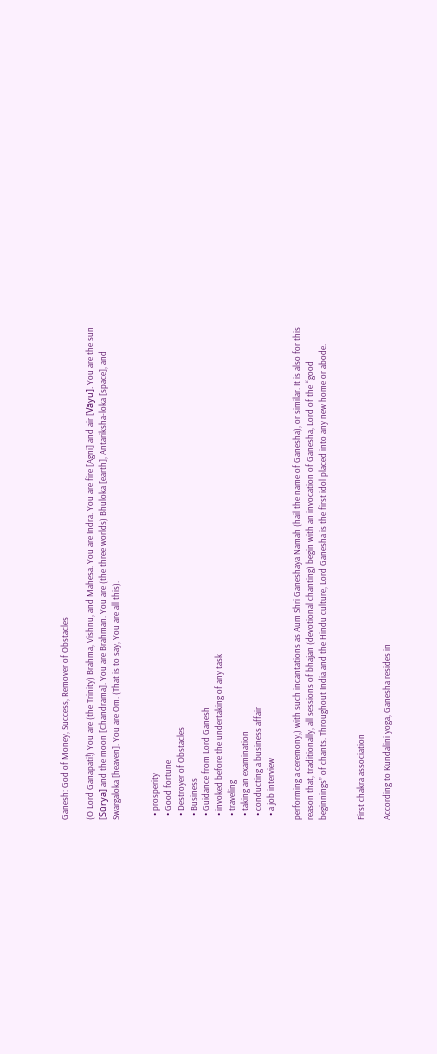Ganesh: God of Money, Success, Remover of Obstacles

(O Lord Ganapati!) You are (the Trinity) Brahma, Vishnu, and Mahesa. You are Indra. You are fire [Agni] and air [Vāyu]. You are the sun [Sūrya] and the moon [Chandrama]. You are Brahman. You are (the three worlds) Bhuloka [earth], Antariksha-loka [space], and Swargaloka [heaven]. You are Om. (That is to say, You are all this).


  • prosperity
  • Good fortune
  • Destroyer of Obstacles
  • Business
  • Guidance from Lord Ganesh
  • invoked before the undertaking of any task
  • traveling
  • taking an examination
  • conducting a business affair
  • a job interview

performing a ceremony,) with such incantations as Aum Shri Ganeshaya Namah (hail the name of Ganesha), or similar. It is also for this reason that, traditionally, all sessions of bhajan (devotional chanting) begin with an invocation of Ganesha, Lord of the “good beginnings” of chants. Throughout India and the Hindu culture, Lord Ganesha is the first idol placed into any new home or abode.


First chakra association

According to Kundalini yoga, Ganesha resides in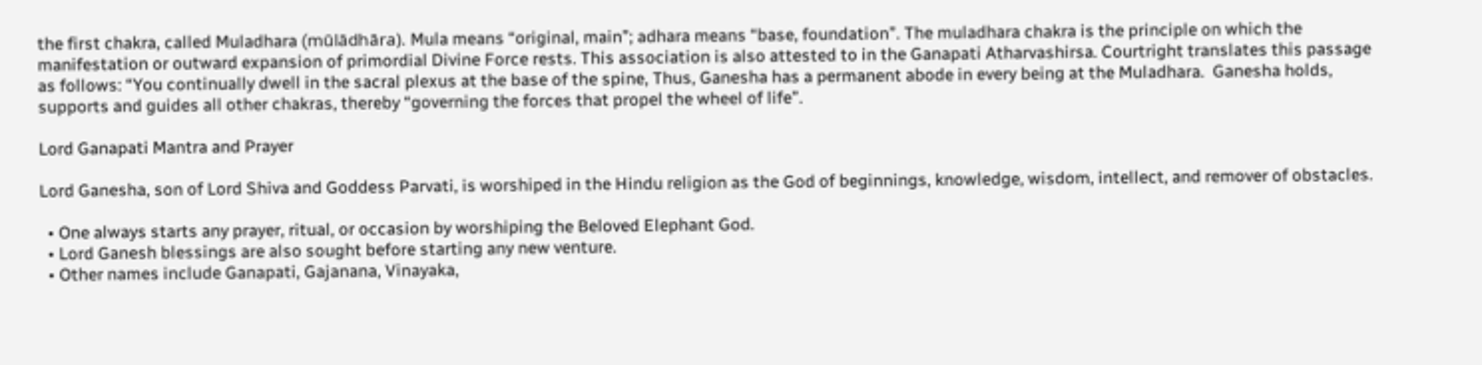the first chakra, called Muladhara (mūlādhāra). Mula means “original, main”; adhara means “base, foundation”. The muladhara chakra is the principle on which the manifestation or outward expansion of primordial Divine Force rests. This association is also attested to in the Ganapati Atharvashirsa. Courtright translates this passage as follows: “You continually dwell in the sacral plexus at the base of the spine, Thus, Ganesha has a permanent abode in every being at the Muladhara.  Ganesha holds, supports and guides all other chakras, thereby “governing the forces that propel the wheel of life”.

Lord Ganapati Mantra and Prayer

Lord Ganesha, son of Lord Shiva and Goddess Parvati, is worshiped in the Hindu religion as the God of beginnings, knowledge, wisdom, intellect, and remover of obstacles.

  • One always starts any prayer, ritual, or occasion by worshiping the Beloved Elephant God.
  • Lord Ganesh blessings are also sought before starting any new venture.
  • Other names include Ganapati, Gajanana, Vinayaka,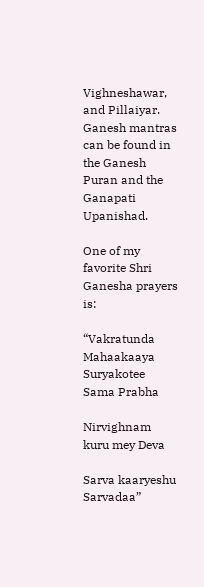Vighneshawar, and Pillaiyar. Ganesh mantras can be found in the Ganesh Puran and the Ganapati Upanishad.

One of my favorite Shri Ganesha prayers is:

“Vakratunda Mahaakaaya Suryakotee Sama Prabha

Nirvighnam kuru mey Deva

Sarva kaaryeshu Sarvadaa”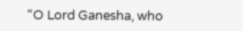“O Lord Ganesha, who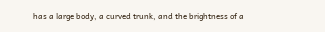has a large body, a curved trunk, and the brightness of a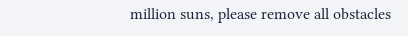million suns, please remove all obstacles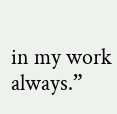in my work always.”